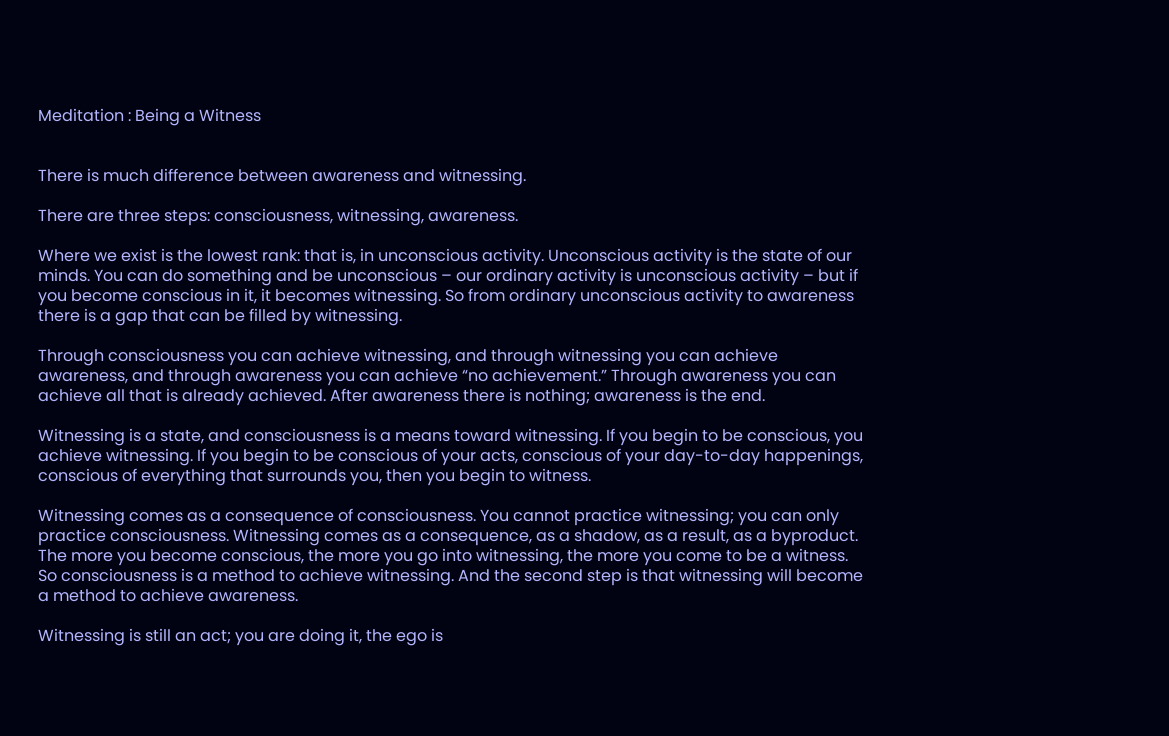Meditation : Being a Witness


There is much difference between awareness and witnessing.

There are three steps: consciousness, witnessing, awareness.

Where we exist is the lowest rank: that is, in unconscious activity. Unconscious activity is the state of our minds. You can do something and be unconscious – our ordinary activity is unconscious activity – but if you become conscious in it, it becomes witnessing. So from ordinary unconscious activity to awareness there is a gap that can be filled by witnessing.

Through consciousness you can achieve witnessing, and through witnessing you can achieve awareness, and through awareness you can achieve “no achievement.” Through awareness you can achieve all that is already achieved. After awareness there is nothing; awareness is the end.

Witnessing is a state, and consciousness is a means toward witnessing. If you begin to be conscious, you achieve witnessing. If you begin to be conscious of your acts, conscious of your day-to-day happenings, conscious of everything that surrounds you, then you begin to witness.

Witnessing comes as a consequence of consciousness. You cannot practice witnessing; you can only practice consciousness. Witnessing comes as a consequence, as a shadow, as a result, as a byproduct. The more you become conscious, the more you go into witnessing, the more you come to be a witness. So consciousness is a method to achieve witnessing. And the second step is that witnessing will become a method to achieve awareness.

Witnessing is still an act; you are doing it, the ego is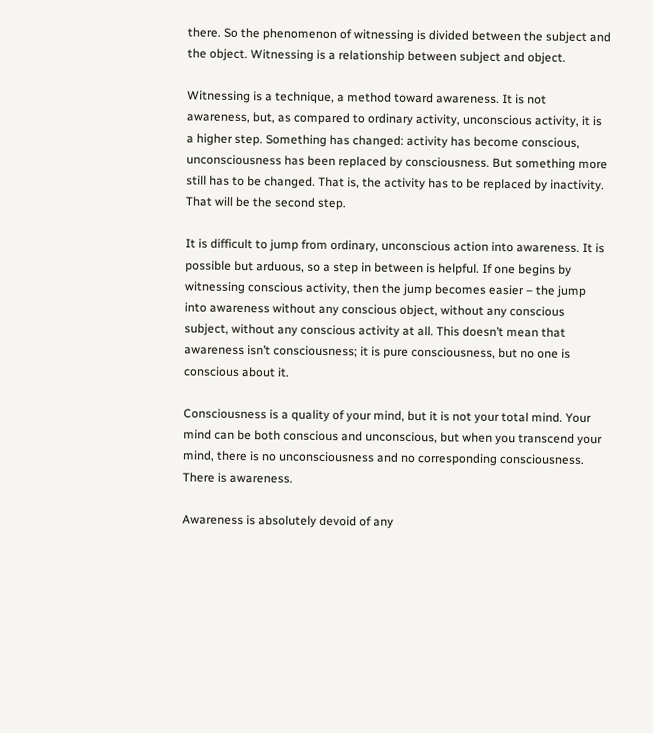there. So the phenomenon of witnessing is divided between the subject and the object. Witnessing is a relationship between subject and object.

Witnessing is a technique, a method toward awareness. It is not awareness, but, as compared to ordinary activity, unconscious activity, it is a higher step. Something has changed: activity has become conscious, unconsciousness has been replaced by consciousness. But something more still has to be changed. That is, the activity has to be replaced by inactivity. That will be the second step.

It is difficult to jump from ordinary, unconscious action into awareness. It is possible but arduous, so a step in between is helpful. If one begins by witnessing conscious activity, then the jump becomes easier – the jump into awareness without any conscious object, without any conscious subject, without any conscious activity at all. This doesn’t mean that awareness isn’t consciousness; it is pure consciousness, but no one is conscious about it.

Consciousness is a quality of your mind, but it is not your total mind. Your mind can be both conscious and unconscious, but when you transcend your mind, there is no unconsciousness and no corresponding consciousness. There is awareness.

Awareness is absolutely devoid of any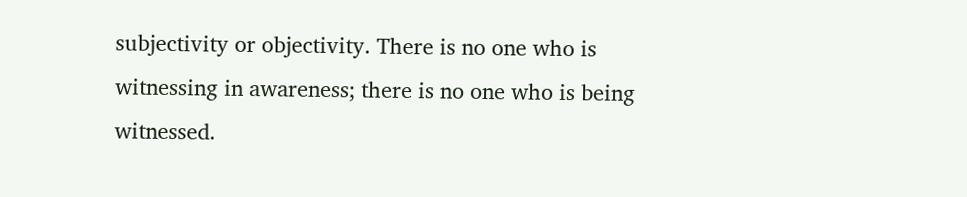subjectivity or objectivity. There is no one who is witnessing in awareness; there is no one who is being witnessed.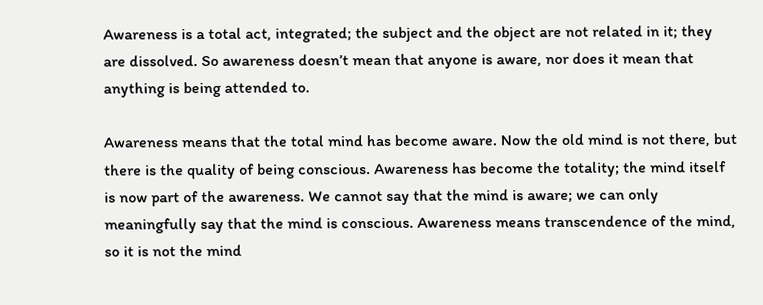Awareness is a total act, integrated; the subject and the object are not related in it; they are dissolved. So awareness doesn’t mean that anyone is aware, nor does it mean that anything is being attended to.

Awareness means that the total mind has become aware. Now the old mind is not there, but there is the quality of being conscious. Awareness has become the totality; the mind itself is now part of the awareness. We cannot say that the mind is aware; we can only meaningfully say that the mind is conscious. Awareness means transcendence of the mind, so it is not the mind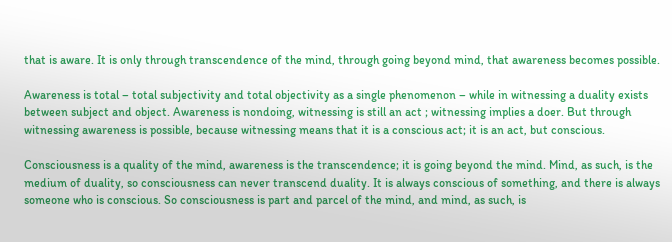that is aware. It is only through transcendence of the mind, through going beyond mind, that awareness becomes possible.

Awareness is total – total subjectivity and total objectivity as a single phenomenon – while in witnessing a duality exists between subject and object. Awareness is nondoing, witnessing is still an act ; witnessing implies a doer. But through witnessing awareness is possible, because witnessing means that it is a conscious act; it is an act, but conscious.

Consciousness is a quality of the mind, awareness is the transcendence; it is going beyond the mind. Mind, as such, is the medium of duality, so consciousness can never transcend duality. It is always conscious of something, and there is always someone who is conscious. So consciousness is part and parcel of the mind, and mind, as such, is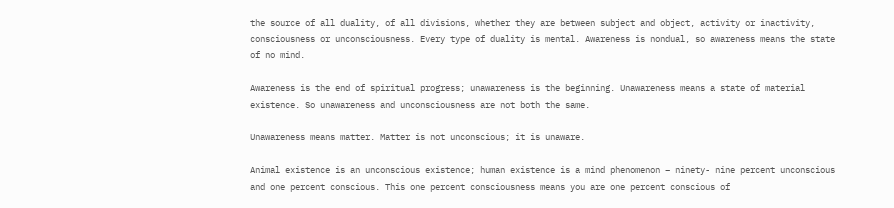the source of all duality, of all divisions, whether they are between subject and object, activity or inactivity, consciousness or unconsciousness. Every type of duality is mental. Awareness is nondual, so awareness means the state of no mind.

Awareness is the end of spiritual progress; unawareness is the beginning. Unawareness means a state of material existence. So unawareness and unconsciousness are not both the same.

Unawareness means matter. Matter is not unconscious; it is unaware.

Animal existence is an unconscious existence; human existence is a mind phenomenon – ninety- nine percent unconscious and one percent conscious. This one percent consciousness means you are one percent conscious of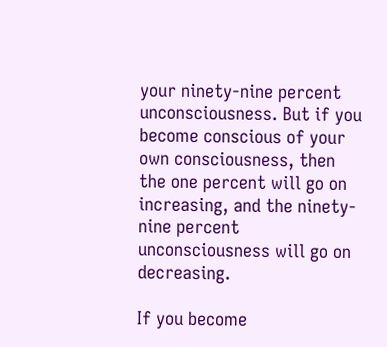your ninety-nine percent unconsciousness. But if you become conscious of your own consciousness, then the one percent will go on increasing, and the ninety- nine percent unconsciousness will go on decreasing.

If you become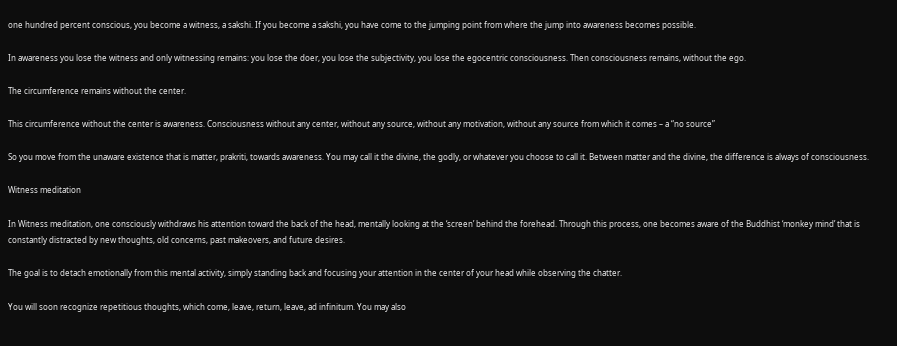one hundred percent conscious, you become a witness, a sakshi. If you become a sakshi, you have come to the jumping point from where the jump into awareness becomes possible.

In awareness you lose the witness and only witnessing remains: you lose the doer, you lose the subjectivity, you lose the egocentric consciousness. Then consciousness remains, without the ego.

The circumference remains without the center.

This circumference without the center is awareness. Consciousness without any center, without any source, without any motivation, without any source from which it comes – a “no source”

So you move from the unaware existence that is matter, prakriti, towards awareness. You may call it the divine, the godly, or whatever you choose to call it. Between matter and the divine, the difference is always of consciousness.

Witness meditation

In Witness meditation, one consciously withdraws his attention toward the back of the head, mentally looking at the ‘screen’ behind the forehead. Through this process, one becomes aware of the Buddhist ‘monkey mind’ that is constantly distracted by new thoughts, old concerns, past makeovers, and future desires.

The goal is to detach emotionally from this mental activity, simply standing back and focusing your attention in the center of your head while observing the chatter.

You will soon recognize repetitious thoughts, which come, leave, return, leave, ad infinitum. You may also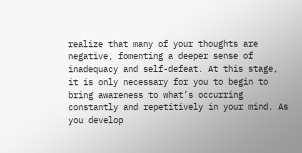realize that many of your thoughts are negative, fomenting a deeper sense of inadequacy and self-defeat. At this stage, it is only necessary for you to begin to bring awareness to what’s occurring constantly and repetitively in your mind. As you develop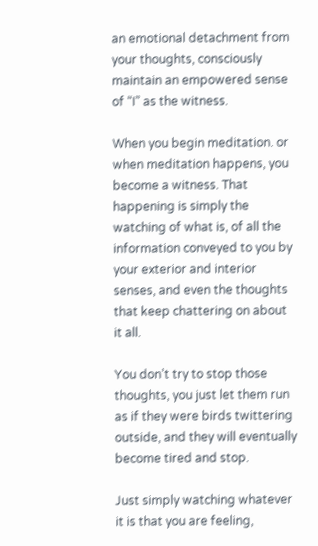an emotional detachment from your thoughts, consciously maintain an empowered sense of “I” as the witness.

When you begin meditation. or when meditation happens, you become a witness. That happening is simply the watching of what is, of all the information conveyed to you by your exterior and interior senses, and even the thoughts that keep chattering on about it all.

You don’t try to stop those thoughts, you just let them run as if they were birds twittering outside, and they will eventually become tired and stop.

Just simply watching whatever it is that you are feeling,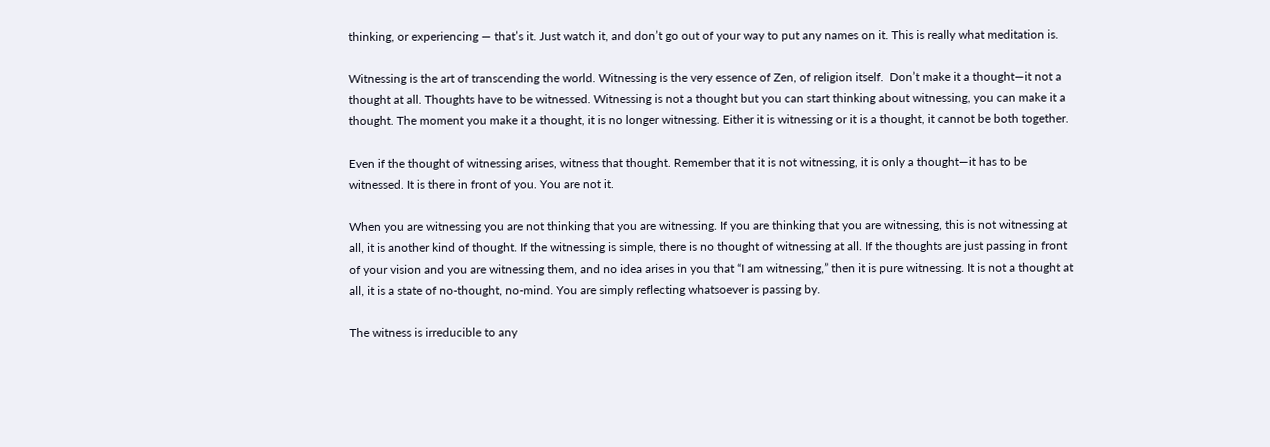thinking, or experiencing — that’s it. Just watch it, and don’t go out of your way to put any names on it. This is really what meditation is.

Witnessing is the art of transcending the world. Witnessing is the very essence of Zen, of religion itself.  Don’t make it a thought—it not a thought at all. Thoughts have to be witnessed. Witnessing is not a thought but you can start thinking about witnessing, you can make it a thought. The moment you make it a thought, it is no longer witnessing. Either it is witnessing or it is a thought, it cannot be both together.

Even if the thought of witnessing arises, witness that thought. Remember that it is not witnessing, it is only a thought—it has to be witnessed. It is there in front of you. You are not it.

When you are witnessing you are not thinking that you are witnessing. If you are thinking that you are witnessing, this is not witnessing at all, it is another kind of thought. If the witnessing is simple, there is no thought of witnessing at all. If the thoughts are just passing in front of your vision and you are witnessing them, and no idea arises in you that “I am witnessing,” then it is pure witnessing. It is not a thought at all, it is a state of no-thought, no-mind. You are simply reflecting whatsoever is passing by.

The witness is irreducible to any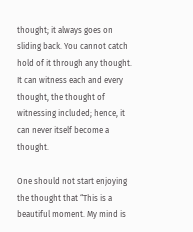thought; it always goes on sliding back. You cannot catch hold of it through any thought. It can witness each and every thought, the thought of witnessing included; hence, it can never itself become a thought.

One should not start enjoying the thought that “This is a beautiful moment. My mind is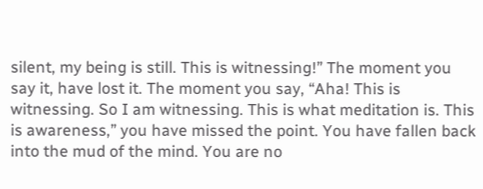silent, my being is still. This is witnessing!” The moment you say it, have lost it. The moment you say, “Aha! This is witnessing. So I am witnessing. This is what meditation is. This is awareness,” you have missed the point. You have fallen back into the mud of the mind. You are no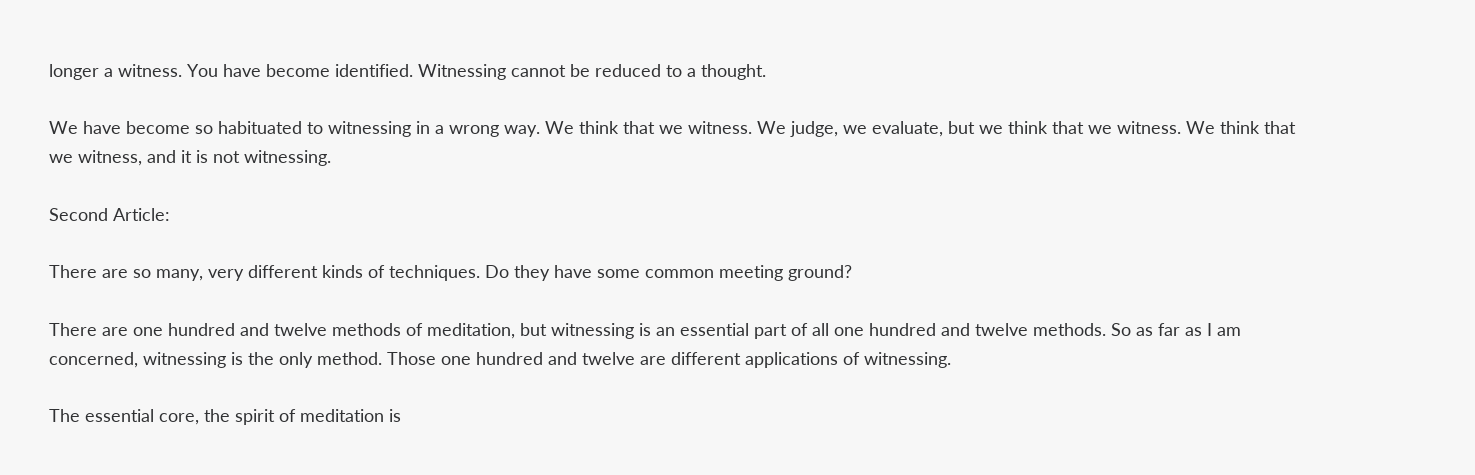longer a witness. You have become identified. Witnessing cannot be reduced to a thought.

We have become so habituated to witnessing in a wrong way. We think that we witness. We judge, we evaluate, but we think that we witness. We think that we witness, and it is not witnessing.

Second Article:

There are so many, very different kinds of techniques. Do they have some common meeting ground?

There are one hundred and twelve methods of meditation, but witnessing is an essential part of all one hundred and twelve methods. So as far as I am concerned, witnessing is the only method. Those one hundred and twelve are different applications of witnessing.

The essential core, the spirit of meditation is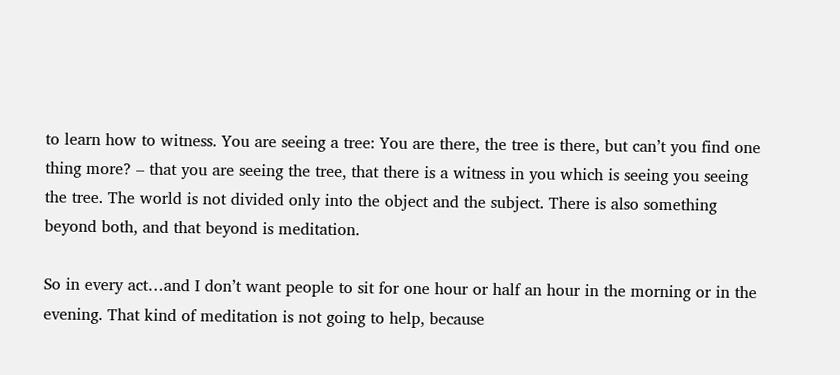to learn how to witness. You are seeing a tree: You are there, the tree is there, but can’t you find one thing more? – that you are seeing the tree, that there is a witness in you which is seeing you seeing the tree. The world is not divided only into the object and the subject. There is also something beyond both, and that beyond is meditation.

So in every act…and I don’t want people to sit for one hour or half an hour in the morning or in the evening. That kind of meditation is not going to help, because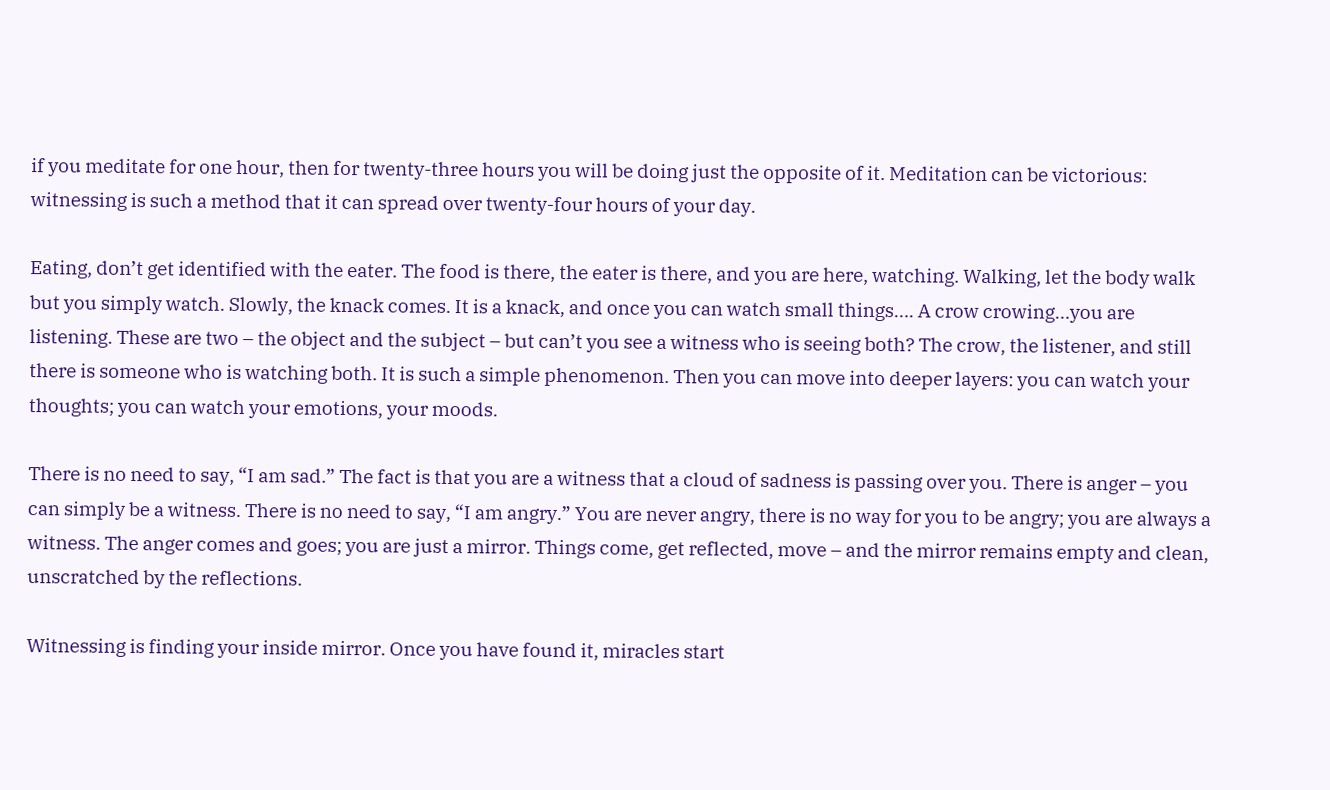if you meditate for one hour, then for twenty-three hours you will be doing just the opposite of it. Meditation can be victorious: witnessing is such a method that it can spread over twenty-four hours of your day.

Eating, don’t get identified with the eater. The food is there, the eater is there, and you are here, watching. Walking, let the body walk but you simply watch. Slowly, the knack comes. It is a knack, and once you can watch small things…. A crow crowing…you are listening. These are two – the object and the subject – but can’t you see a witness who is seeing both? The crow, the listener, and still there is someone who is watching both. It is such a simple phenomenon. Then you can move into deeper layers: you can watch your thoughts; you can watch your emotions, your moods.

There is no need to say, “I am sad.” The fact is that you are a witness that a cloud of sadness is passing over you. There is anger – you can simply be a witness. There is no need to say, “I am angry.” You are never angry, there is no way for you to be angry; you are always a witness. The anger comes and goes; you are just a mirror. Things come, get reflected, move – and the mirror remains empty and clean, unscratched by the reflections.

Witnessing is finding your inside mirror. Once you have found it, miracles start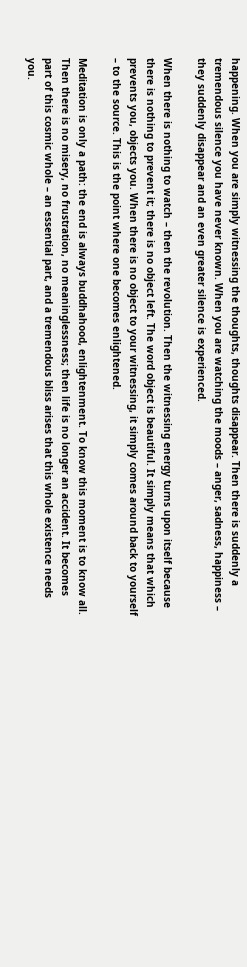happening. When you are simply witnessing the thoughts, thoughts disappear. Then there is suddenly a tremendous silence you have never known. When you are watching the moods – anger, sadness, happiness – they suddenly disappear and an even greater silence is experienced.

When there is nothing to watch – then the revolution. Then the witnessing energy turns upon itself because there is nothing to prevent it; there is no object left. The word object is beautiful. It simply means that which prevents you, objects you. When there is no object to your witnessing, it simply comes around back to yourself – to the source. This is the point where one becomes enlightened.

Meditation is only a path: the end is always buddhahood, enlightenment. To know this moment is to know all. Then there is no misery, no frustration, no meaninglessness; then life is no longer an accident. It becomes part of this cosmic whole – an essential part, and a tremendous bliss arises that this whole existence needs you.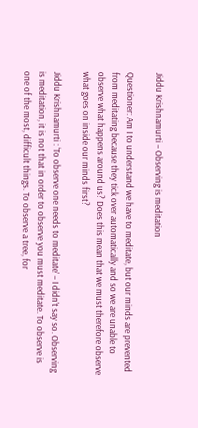Jiddu Krishnamurti – Observing is meditation

Questioner: Am I to understand we have to meditate, but our minds are prevented from meditating because they tick over automatically and so we are unable to observe what happens around us? Does this mean that we must therefore observe what goes on inside our minds first?

Jiddu Krishnamurti : ‘To observe one needs to meditate’ – I didn’t say so. Observing is meditation, it is not that in order to observe you must meditate. To observe is one of the most, difficult things. To observe a tree, for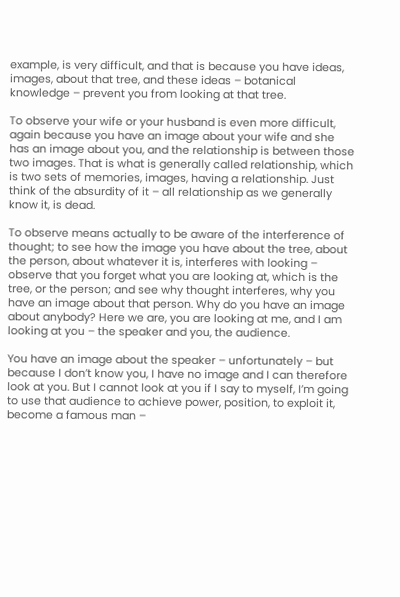example, is very difficult, and that is because you have ideas, images, about that tree, and these ideas – botanical knowledge – prevent you from looking at that tree.

To observe your wife or your husband is even more difficult, again because you have an image about your wife and she has an image about you, and the relationship is between those two images. That is what is generally called relationship, which is two sets of memories, images, having a relationship. Just think of the absurdity of it – all relationship as we generally know it, is dead.

To observe means actually to be aware of the interference of thought; to see how the image you have about the tree, about the person, about whatever it is, interferes with looking – observe that you forget what you are looking at, which is the tree, or the person; and see why thought interferes, why you have an image about that person. Why do you have an image about anybody? Here we are, you are looking at me, and I am looking at you – the speaker and you, the audience.

You have an image about the speaker – unfortunately – but because I don’t know you, I have no image and I can therefore look at you. But I cannot look at you if I say to myself, I’m going to use that audience to achieve power, position, to exploit it, become a famous man –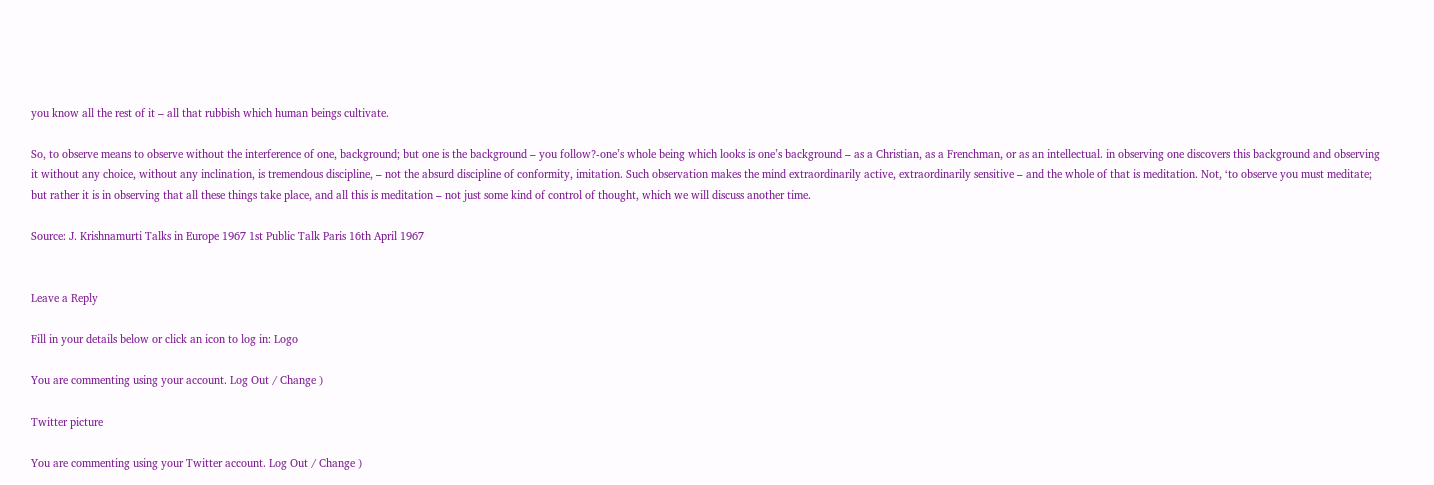you know all the rest of it – all that rubbish which human beings cultivate.

So, to observe means to observe without the interference of one, background; but one is the background – you follow?-one’s whole being which looks is one’s background – as a Christian, as a Frenchman, or as an intellectual. in observing one discovers this background and observing it without any choice, without any inclination, is tremendous discipline, – not the absurd discipline of conformity, imitation. Such observation makes the mind extraordinarily active, extraordinarily sensitive – and the whole of that is meditation. Not, ‘to observe you must meditate; but rather it is in observing that all these things take place, and all this is meditation – not just some kind of control of thought, which we will discuss another time.

Source: J. Krishnamurti Talks in Europe 1967 1st Public Talk Paris 16th April 1967


Leave a Reply

Fill in your details below or click an icon to log in: Logo

You are commenting using your account. Log Out / Change )

Twitter picture

You are commenting using your Twitter account. Log Out / Change )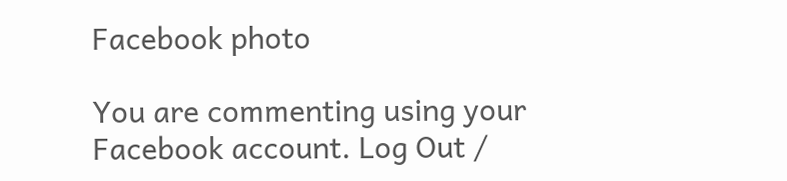Facebook photo

You are commenting using your Facebook account. Log Out /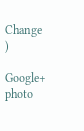Change )

Google+ photo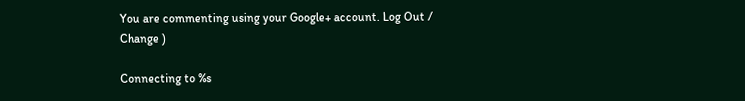You are commenting using your Google+ account. Log Out / Change )

Connecting to %s